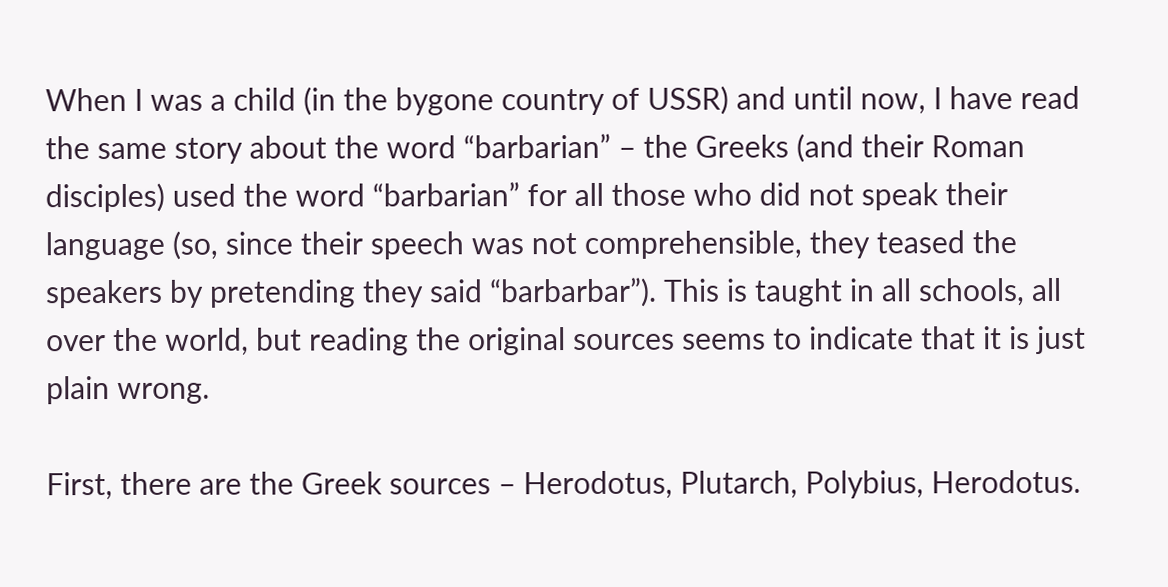When I was a child (in the bygone country of USSR) and until now, I have read the same story about the word “barbarian” – the Greeks (and their Roman disciples) used the word “barbarian” for all those who did not speak their language (so, since their speech was not comprehensible, they teased the speakers by pretending they said “barbarbar”). This is taught in all schools, all over the world, but reading the original sources seems to indicate that it is just plain wrong.

First, there are the Greek sources – Herodotus, Plutarch, Polybius, Herodotus.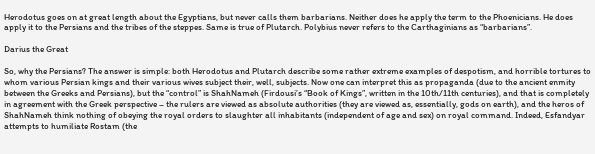Herodotus goes on at great length about the Egyptians, but never calls them barbarians. Neither does he apply the term to the Phoenicians. He does apply it to the Persians and the tribes of the steppes. Same is true of Plutarch. Polybius never refers to the Carthaginians as “barbarians”.

Darius the Great

So, why the Persians? The answer is simple: both Herodotus and Plutarch describe some rather extreme examples of despotism, and horrible tortures to whom various Persian kings and their various wives subject their, well, subjects. Now one can interpret this as propaganda (due to the ancient enmity between the Greeks and Persians), but the “control” is ShahNameh (Firdousi’s “Book of Kings”, written in the 10th/11th centuries), and that is completely in agreement with the Greek perspective – the rulers are viewed as absolute authorities (they are viewed as, essentially, gods on earth), and the heros of ShahNameh think nothing of obeying the royal orders to slaughter all inhabitants (independent of age and sex) on royal command. Indeed, Esfandyar attempts to humiliate Rostam (the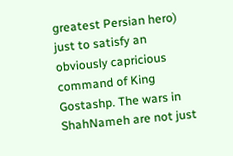greatest Persian hero) just to satisfy an obviously capricious command of King Gostashp. The wars in ShahNameh are not just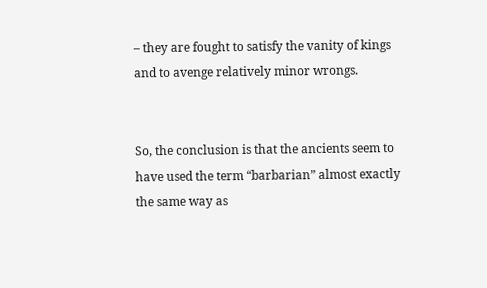– they are fought to satisfy the vanity of kings and to avenge relatively minor wrongs.


So, the conclusion is that the ancients seem to have used the term “barbarian” almost exactly the same way as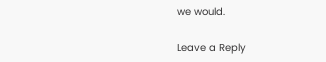we would.

Leave a Reply